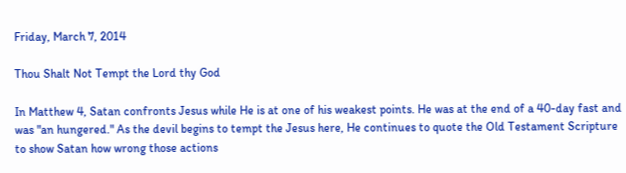Friday, March 7, 2014

Thou Shalt Not Tempt the Lord thy God

In Matthew 4, Satan confronts Jesus while He is at one of his weakest points. He was at the end of a 40-day fast and was "an hungered." As the devil begins to tempt the Jesus here, He continues to quote the Old Testament Scripture to show Satan how wrong those actions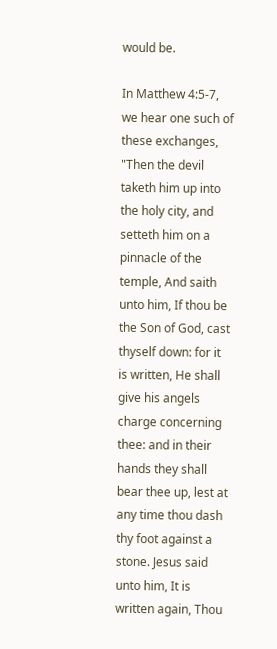would be.

In Matthew 4:5-7, we hear one such of these exchanges,
"Then the devil taketh him up into the holy city, and setteth him on a pinnacle of the temple, And saith unto him, If thou be the Son of God, cast thyself down: for it is written, He shall give his angels charge concerning thee: and in their hands they shall bear thee up, lest at any time thou dash thy foot against a stone. Jesus said unto him, It is written again, Thou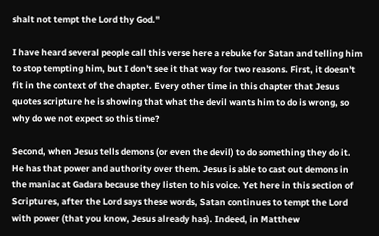shalt not tempt the Lord thy God."

I have heard several people call this verse here a rebuke for Satan and telling him to stop tempting him, but I don't see it that way for two reasons. First, it doesn't fit in the context of the chapter. Every other time in this chapter that Jesus quotes scripture he is showing that what the devil wants him to do is wrong, so why do we not expect so this time?

Second, when Jesus tells demons (or even the devil) to do something they do it. He has that power and authority over them. Jesus is able to cast out demons in the maniac at Gadara because they listen to his voice. Yet here in this section of Scriptures, after the Lord says these words, Satan continues to tempt the Lord with power (that you know, Jesus already has). Indeed, in Matthew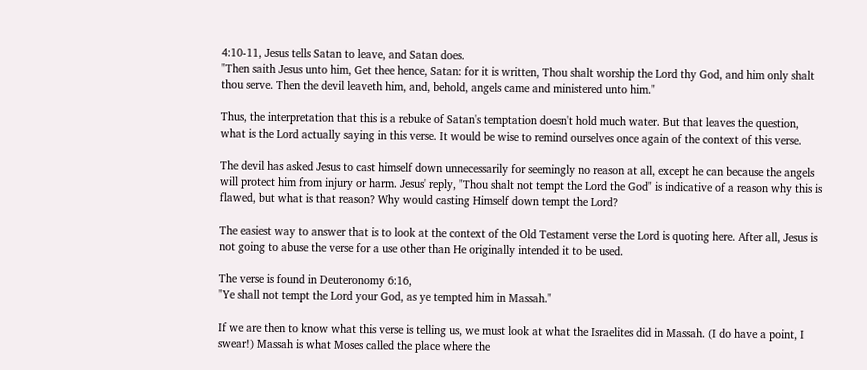4:10-11, Jesus tells Satan to leave, and Satan does.
"Then saith Jesus unto him, Get thee hence, Satan: for it is written, Thou shalt worship the Lord thy God, and him only shalt thou serve. Then the devil leaveth him, and, behold, angels came and ministered unto him."

Thus, the interpretation that this is a rebuke of Satan's temptation doesn't hold much water. But that leaves the question, what is the Lord actually saying in this verse. It would be wise to remind ourselves once again of the context of this verse.

The devil has asked Jesus to cast himself down unnecessarily for seemingly no reason at all, except he can because the angels will protect him from injury or harm. Jesus' reply, "Thou shalt not tempt the Lord the God" is indicative of a reason why this is flawed, but what is that reason? Why would casting Himself down tempt the Lord?

The easiest way to answer that is to look at the context of the Old Testament verse the Lord is quoting here. After all, Jesus is not going to abuse the verse for a use other than He originally intended it to be used.

The verse is found in Deuteronomy 6:16,
"Ye shall not tempt the Lord your God, as ye tempted him in Massah."

If we are then to know what this verse is telling us, we must look at what the Israelites did in Massah. (I do have a point, I swear!) Massah is what Moses called the place where the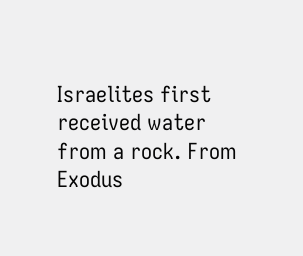Israelites first received water from a rock. From Exodus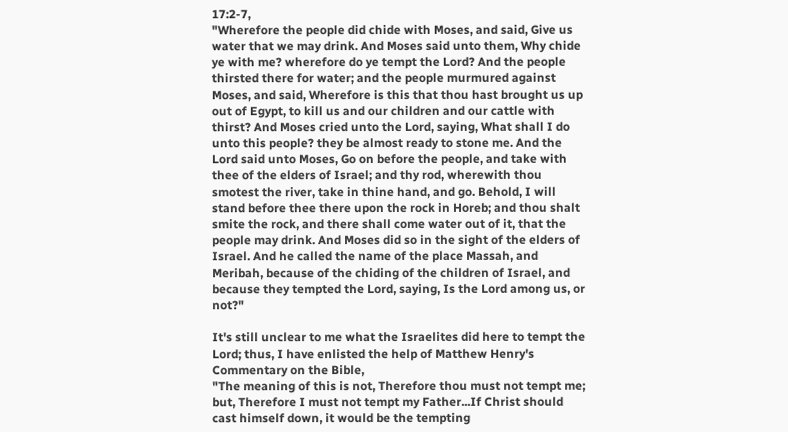17:2-7,
"Wherefore the people did chide with Moses, and said, Give us water that we may drink. And Moses said unto them, Why chide ye with me? wherefore do ye tempt the Lord? And the people thirsted there for water; and the people murmured against Moses, and said, Wherefore is this that thou hast brought us up out of Egypt, to kill us and our children and our cattle with thirst? And Moses cried unto the Lord, saying, What shall I do unto this people? they be almost ready to stone me. And the Lord said unto Moses, Go on before the people, and take with thee of the elders of Israel; and thy rod, wherewith thou smotest the river, take in thine hand, and go. Behold, I will stand before thee there upon the rock in Horeb; and thou shalt smite the rock, and there shall come water out of it, that the people may drink. And Moses did so in the sight of the elders of Israel. And he called the name of the place Massah, and Meribah, because of the chiding of the children of Israel, and because they tempted the Lord, saying, Is the Lord among us, or not?"

It's still unclear to me what the Israelites did here to tempt the Lord; thus, I have enlisted the help of Matthew Henry's Commentary on the Bible,
"The meaning of this is not, Therefore thou must not tempt me; but, Therefore I must not tempt my Father...If Christ should cast himself down, it would be the tempting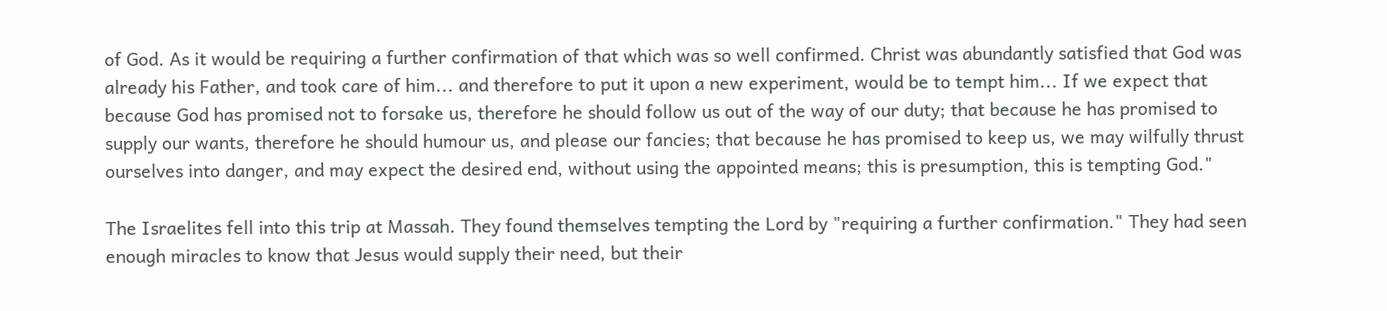of God. As it would be requiring a further confirmation of that which was so well confirmed. Christ was abundantly satisfied that God was already his Father, and took care of him... and therefore to put it upon a new experiment, would be to tempt him... If we expect that because God has promised not to forsake us, therefore he should follow us out of the way of our duty; that because he has promised to supply our wants, therefore he should humour us, and please our fancies; that because he has promised to keep us, we may wilfully thrust ourselves into danger, and may expect the desired end, without using the appointed means; this is presumption, this is tempting God."

The Israelites fell into this trip at Massah. They found themselves tempting the Lord by "requiring a further confirmation." They had seen enough miracles to know that Jesus would supply their need, but their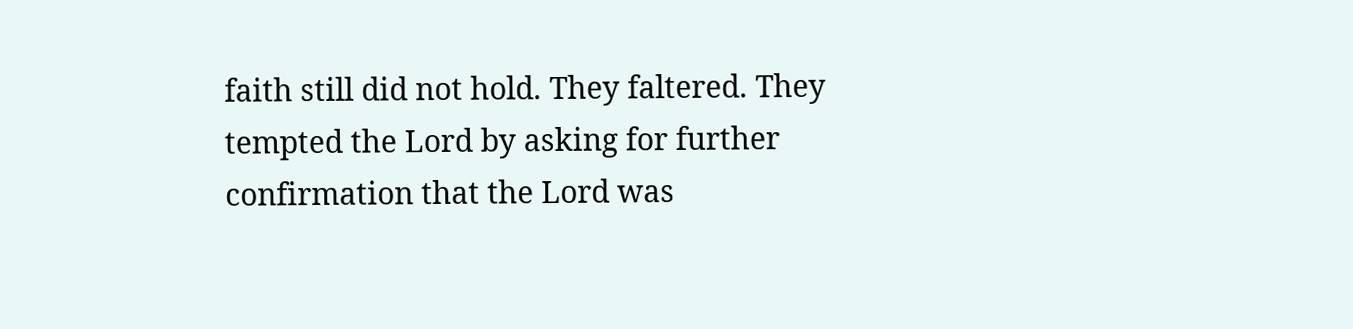faith still did not hold. They faltered. They tempted the Lord by asking for further confirmation that the Lord was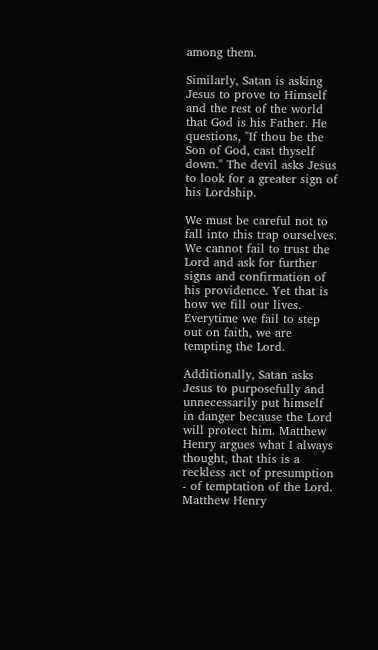among them.

Similarly, Satan is asking Jesus to prove to Himself and the rest of the world that God is his Father. He questions, "If thou be the Son of God, cast thyself down." The devil asks Jesus to look for a greater sign of his Lordship.

We must be careful not to fall into this trap ourselves. We cannot fail to trust the Lord and ask for further signs and confirmation of his providence. Yet that is how we fill our lives. Everytime we fail to step out on faith, we are tempting the Lord.

Additionally, Satan asks Jesus to purposefully and unnecessarily put himself in danger because the Lord will protect him. Matthew Henry argues what I always thought, that this is a reckless act of presumption - of temptation of the Lord. Matthew Henry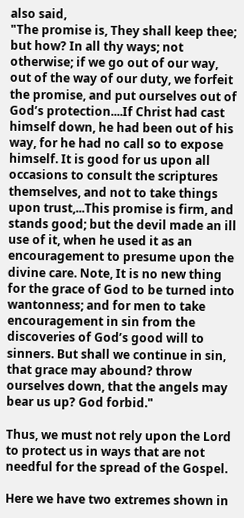also said,
"The promise is, They shall keep thee; but how? In all thy ways; not otherwise; if we go out of our way, out of the way of our duty, we forfeit the promise, and put ourselves out of God’s protection....If Christ had cast himself down, he had been out of his way, for he had no call so to expose himself. It is good for us upon all occasions to consult the scriptures themselves, and not to take things upon trust,...This promise is firm, and stands good; but the devil made an ill use of it, when he used it as an encouragement to presume upon the divine care. Note, It is no new thing for the grace of God to be turned into wantonness; and for men to take encouragement in sin from the discoveries of God’s good will to sinners. But shall we continue in sin, that grace may abound? throw ourselves down, that the angels may bear us up? God forbid."

Thus, we must not rely upon the Lord to protect us in ways that are not needful for the spread of the Gospel.

Here we have two extremes shown in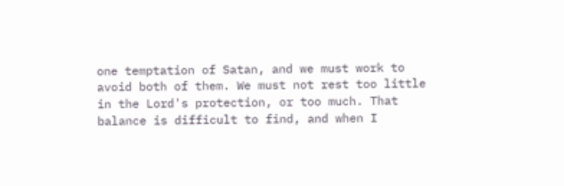one temptation of Satan, and we must work to avoid both of them. We must not rest too little in the Lord's protection, or too much. That balance is difficult to find, and when I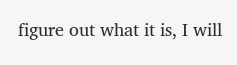figure out what it is, I will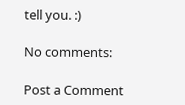tell you. :)

No comments:

Post a Comment